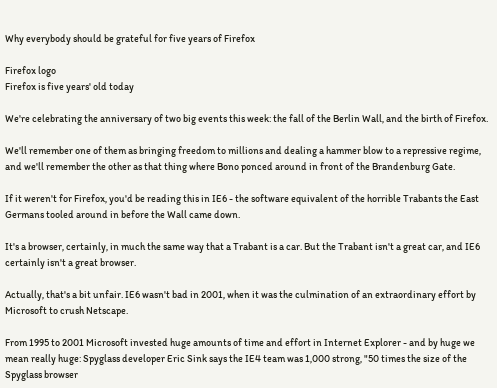Why everybody should be grateful for five years of Firefox

Firefox logo
Firefox is five years' old today

We're celebrating the anniversary of two big events this week: the fall of the Berlin Wall, and the birth of Firefox.

We'll remember one of them as bringing freedom to millions and dealing a hammer blow to a repressive regime, and we'll remember the other as that thing where Bono ponced around in front of the Brandenburg Gate.

If it weren't for Firefox, you'd be reading this in IE6 - the software equivalent of the horrible Trabants the East Germans tooled around in before the Wall came down.

It's a browser, certainly, in much the same way that a Trabant is a car. But the Trabant isn't a great car, and IE6 certainly isn't a great browser.

Actually, that's a bit unfair. IE6 wasn't bad in 2001, when it was the culmination of an extraordinary effort by Microsoft to crush Netscape.

From 1995 to 2001 Microsoft invested huge amounts of time and effort in Internet Explorer - and by huge we mean really huge: Spyglass developer Eric Sink says the IE4 team was 1,000 strong, "50 times the size of the Spyglass browser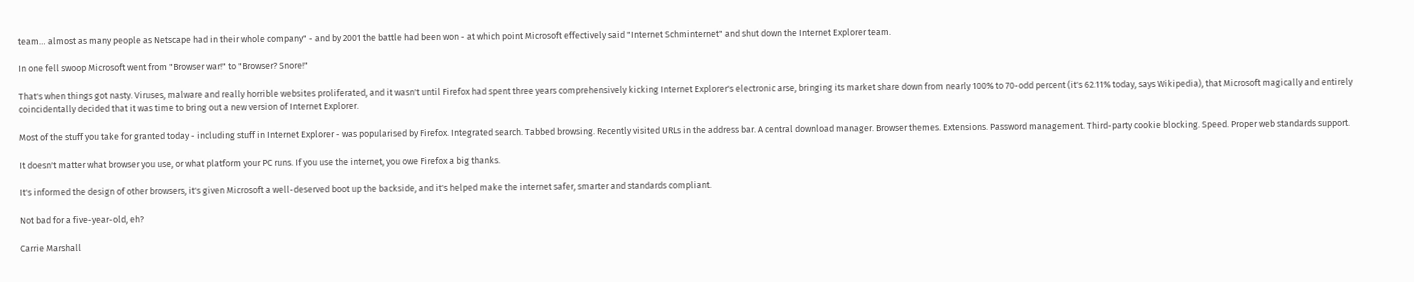team… almost as many people as Netscape had in their whole company" - and by 2001 the battle had been won - at which point Microsoft effectively said "Internet Schminternet" and shut down the Internet Explorer team.

In one fell swoop Microsoft went from "Browser war!" to "Browser? Snore!"

That's when things got nasty. Viruses, malware and really horrible websites proliferated, and it wasn't until Firefox had spent three years comprehensively kicking Internet Explorer's electronic arse, bringing its market share down from nearly 100% to 70-odd percent (it's 62.11% today, says Wikipedia), that Microsoft magically and entirely coincidentally decided that it was time to bring out a new version of Internet Explorer.

Most of the stuff you take for granted today - including stuff in Internet Explorer - was popularised by Firefox. Integrated search. Tabbed browsing. Recently visited URLs in the address bar. A central download manager. Browser themes. Extensions. Password management. Third-party cookie blocking. Speed. Proper web standards support.

It doesn't matter what browser you use, or what platform your PC runs. If you use the internet, you owe Firefox a big thanks.

It's informed the design of other browsers, it's given Microsoft a well-deserved boot up the backside, and it's helped make the internet safer, smarter and standards compliant.

Not bad for a five-year-old, eh?

Carrie Marshall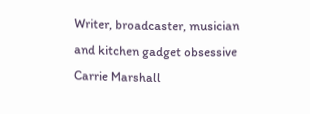Writer, broadcaster, musician and kitchen gadget obsessive Carrie Marshall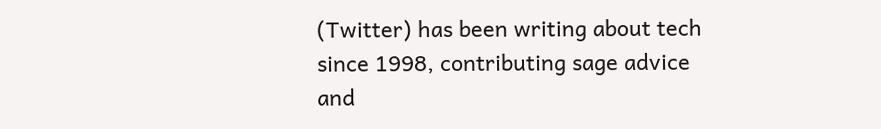(Twitter) has been writing about tech since 1998, contributing sage advice and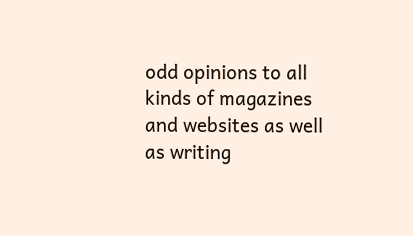odd opinions to all kinds of magazines and websites as well as writing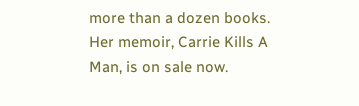more than a dozen books. Her memoir, Carrie Kills A Man, is on sale now.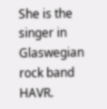She is the singer in Glaswegian rock band HAVR.